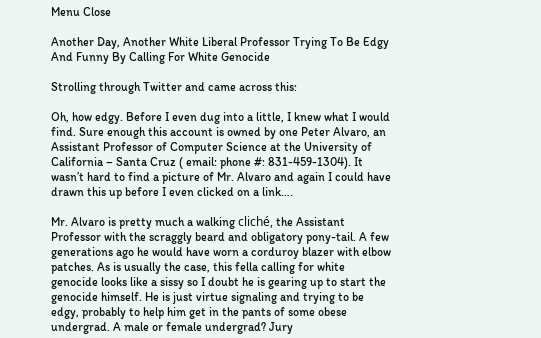Menu Close

Another Day, Another White Liberal Professor Trying To Be Edgy And Funny By Calling For White Genocide

Strolling through Twitter and came across this:

Oh, how edgy. Before I even dug into a little, I knew what I would find. Sure enough this account is owned by one Peter Alvaro, an Assistant Professor of Computer Science at the University of California – Santa Cruz ( email: phone #: 831-459-1304). It wasn’t hard to find a picture of Mr. Alvaro and again I could have drawn this up before I even clicked on a link….

Mr. Alvaro is pretty much a walking cliché, the Assistant Professor with the scraggly beard and obligatory pony-tail. A few generations ago he would have worn a corduroy blazer with elbow patches. As is usually the case, this fella calling for white genocide looks like a sissy so I doubt he is gearing up to start the genocide himself. He is just virtue signaling and trying to be edgy, probably to help him get in the pants of some obese undergrad. A male or female undergrad? Jury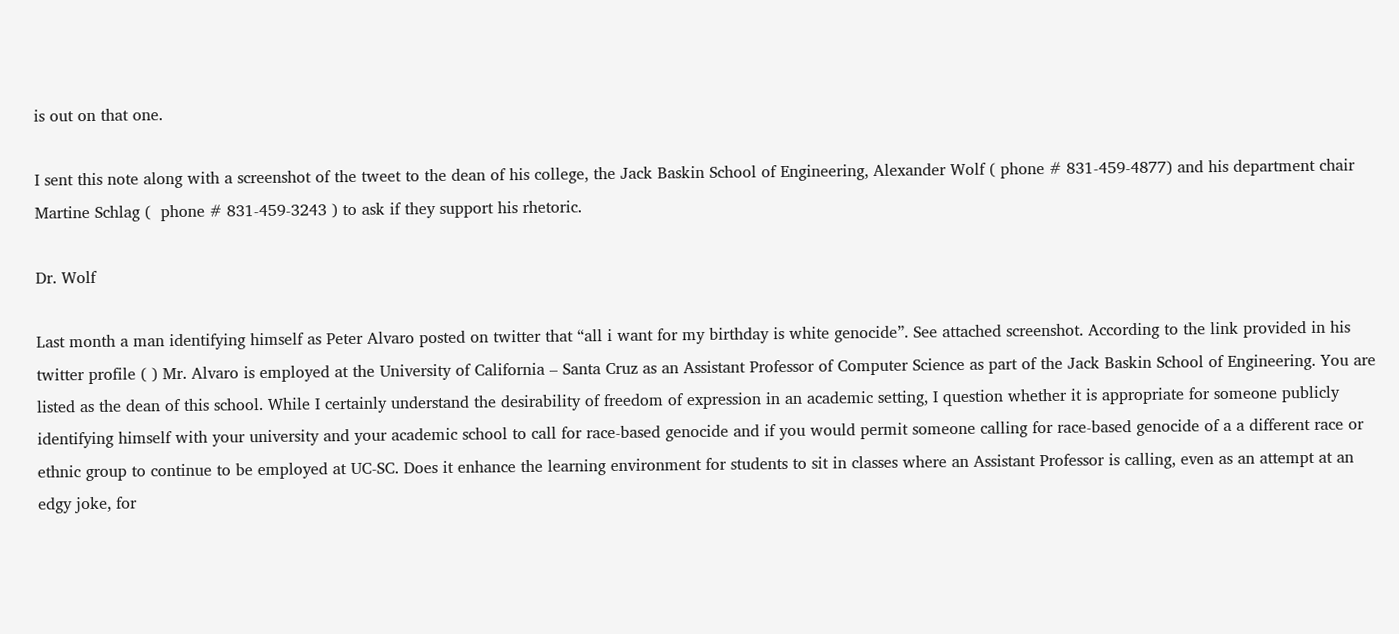is out on that one.

I sent this note along with a screenshot of the tweet to the dean of his college, the Jack Baskin School of Engineering, Alexander Wolf ( phone # 831-459-4877) and his department chair Martine Schlag (  phone # 831-459-3243 ) to ask if they support his rhetoric.

Dr. Wolf

Last month a man identifying himself as Peter Alvaro posted on twitter that “all i want for my birthday is white genocide”. See attached screenshot. According to the link provided in his twitter profile ( ) Mr. Alvaro is employed at the University of California – Santa Cruz as an Assistant Professor of Computer Science as part of the Jack Baskin School of Engineering. You are listed as the dean of this school. While I certainly understand the desirability of freedom of expression in an academic setting, I question whether it is appropriate for someone publicly identifying himself with your university and your academic school to call for race-based genocide and if you would permit someone calling for race-based genocide of a a different race or ethnic group to continue to be employed at UC-SC. Does it enhance the learning environment for students to sit in classes where an Assistant Professor is calling, even as an attempt at an edgy joke, for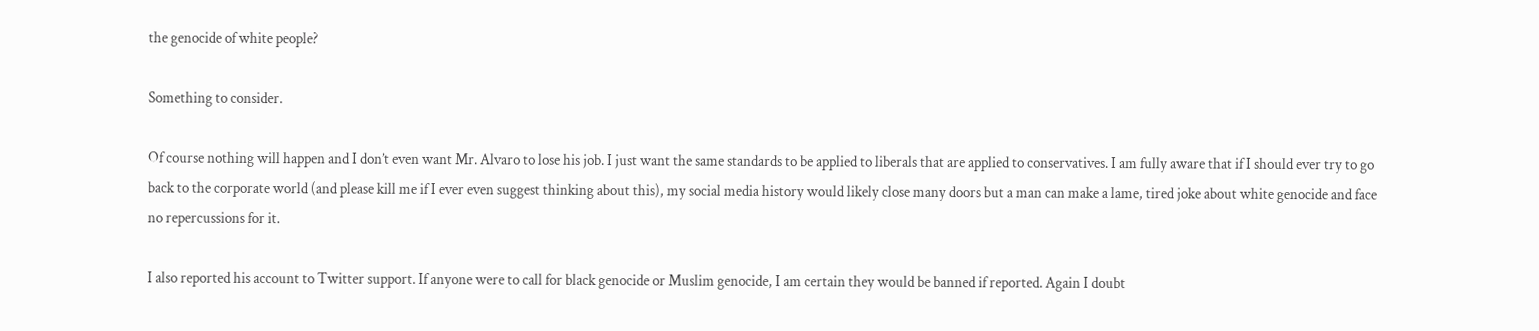the genocide of white people?

Something to consider.

Of course nothing will happen and I don’t even want Mr. Alvaro to lose his job. I just want the same standards to be applied to liberals that are applied to conservatives. I am fully aware that if I should ever try to go back to the corporate world (and please kill me if I ever even suggest thinking about this), my social media history would likely close many doors but a man can make a lame, tired joke about white genocide and face no repercussions for it.

I also reported his account to Twitter support. If anyone were to call for black genocide or Muslim genocide, I am certain they would be banned if reported. Again I doubt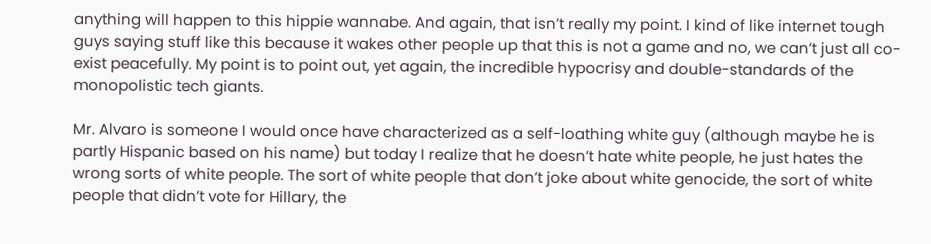anything will happen to this hippie wannabe. And again, that isn’t really my point. I kind of like internet tough guys saying stuff like this because it wakes other people up that this is not a game and no, we can’t just all co-exist peacefully. My point is to point out, yet again, the incredible hypocrisy and double-standards of the monopolistic tech giants.

Mr. Alvaro is someone I would once have characterized as a self-loathing white guy (although maybe he is partly Hispanic based on his name) but today I realize that he doesn’t hate white people, he just hates the wrong sorts of white people. The sort of white people that don’t joke about white genocide, the sort of white people that didn’t vote for Hillary, the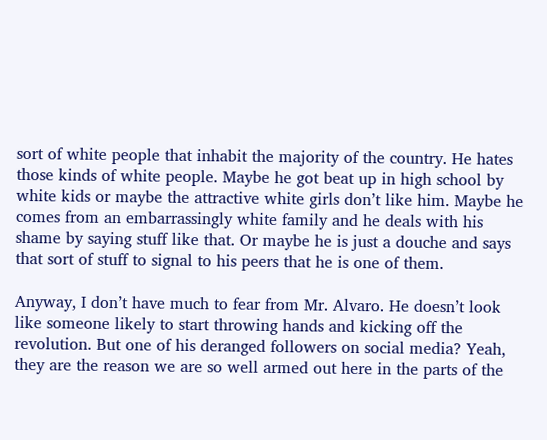sort of white people that inhabit the majority of the country. He hates those kinds of white people. Maybe he got beat up in high school by white kids or maybe the attractive white girls don’t like him. Maybe he comes from an embarrassingly white family and he deals with his shame by saying stuff like that. Or maybe he is just a douche and says that sort of stuff to signal to his peers that he is one of them.

Anyway, I don’t have much to fear from Mr. Alvaro. He doesn’t look like someone likely to start throwing hands and kicking off the revolution. But one of his deranged followers on social media? Yeah, they are the reason we are so well armed out here in the parts of the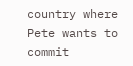country where Pete wants to commit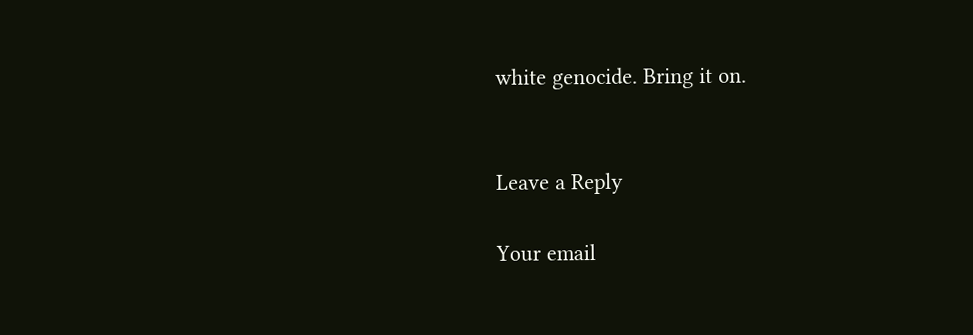white genocide. Bring it on.


Leave a Reply

Your email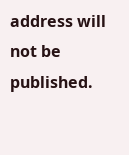address will not be published.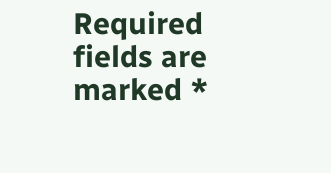Required fields are marked *